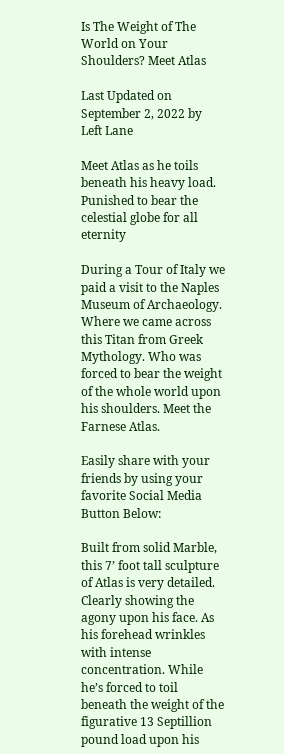Is The Weight of The World on Your Shoulders? Meet Atlas

Last Updated on September 2, 2022 by Left Lane

Meet Atlas as he toils beneath his heavy load. Punished to bear the celestial globe for all eternity

During a Tour of Italy we paid a visit to the Naples Museum of Archaeology. Where we came across this Titan from Greek Mythology. Who was forced to bear the weight of the whole world upon his shoulders. Meet the Farnese Atlas.

Easily share with your friends by using your favorite Social Media Button Below:

Built from solid Marble, this 7’ foot tall sculpture of Atlas is very detailed. Clearly showing the agony upon his face. As his forehead wrinkles with intense concentration. While he’s forced to toil beneath the weight of the figurative 13 Septillion pound load upon his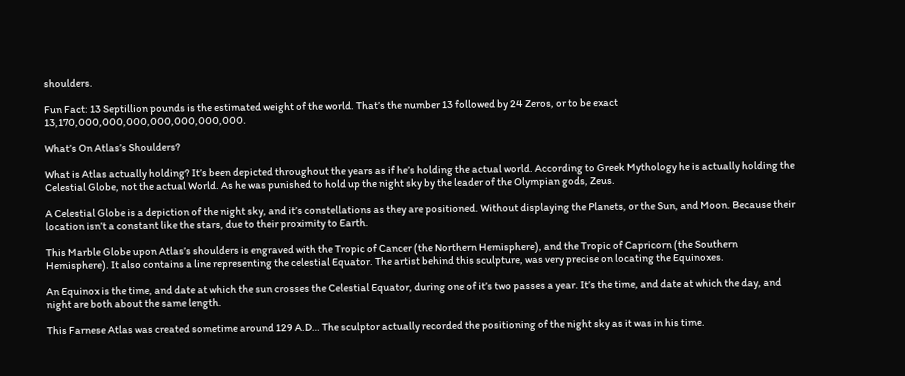shoulders.

Fun Fact: 13 Septillion pounds is the estimated weight of the world. That’s the number 13 followed by 24 Zeros, or to be exact 13,170,000,000,000,000,000,000,000.

What’s On Atlas’s Shoulders?

What is Atlas actually holding? It’s been depicted throughout the years as if he’s holding the actual world. According to Greek Mythology he is actually holding the Celestial Globe, not the actual World. As he was punished to hold up the night sky by the leader of the Olympian gods, Zeus.

A Celestial Globe is a depiction of the night sky, and it’s constellations as they are positioned. Without displaying the Planets, or the Sun, and Moon. Because their location isn’t a constant like the stars, due to their proximity to Earth.

This Marble Globe upon Atlas’s shoulders is engraved with the Tropic of Cancer (the Northern Hemisphere), and the Tropic of Capricorn (the Southern Hemisphere). It also contains a line representing the celestial Equator. The artist behind this sculpture, was very precise on locating the Equinoxes.

An Equinox is the time, and date at which the sun crosses the Celestial Equator, during one of it’s two passes a year. It’s the time, and date at which the day, and night are both about the same length.

This Farnese Atlas was created sometime around 129 A.D… The sculptor actually recorded the positioning of the night sky as it was in his time.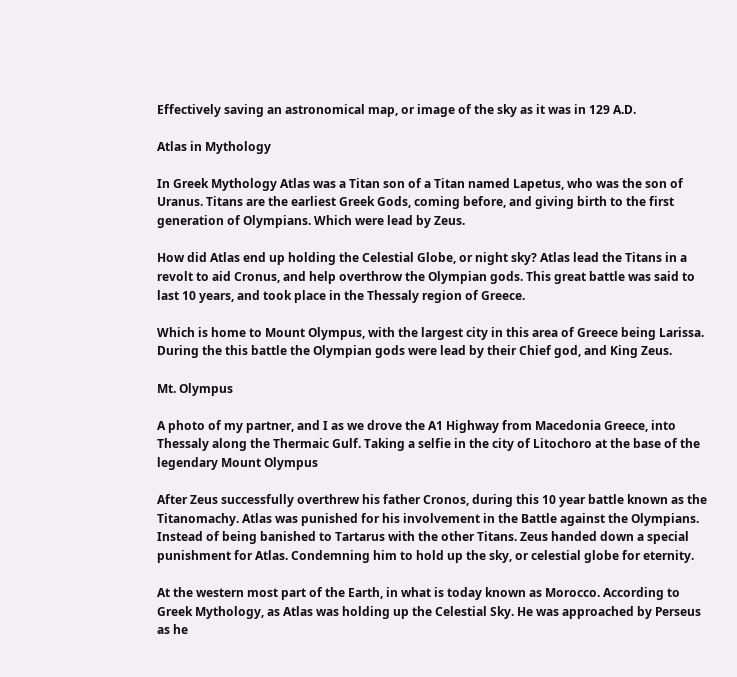Effectively saving an astronomical map, or image of the sky as it was in 129 A.D.

Atlas in Mythology

In Greek Mythology Atlas was a Titan son of a Titan named Lapetus, who was the son of Uranus. Titans are the earliest Greek Gods, coming before, and giving birth to the first generation of Olympians. Which were lead by Zeus.

How did Atlas end up holding the Celestial Globe, or night sky? Atlas lead the Titans in a revolt to aid Cronus, and help overthrow the Olympian gods. This great battle was said to last 10 years, and took place in the Thessaly region of Greece.

Which is home to Mount Olympus, with the largest city in this area of Greece being Larissa. During the this battle the Olympian gods were lead by their Chief god, and King Zeus.

Mt. Olympus

A photo of my partner, and I as we drove the A1 Highway from Macedonia Greece, into Thessaly along the Thermaic Gulf. Taking a selfie in the city of Litochoro at the base of the legendary Mount Olympus

After Zeus successfully overthrew his father Cronos, during this 10 year battle known as the Titanomachy. Atlas was punished for his involvement in the Battle against the Olympians. Instead of being banished to Tartarus with the other Titans. Zeus handed down a special punishment for Atlas. Condemning him to hold up the sky, or celestial globe for eternity.

At the western most part of the Earth, in what is today known as Morocco. According to Greek Mythology, as Atlas was holding up the Celestial Sky. He was approached by Perseus as he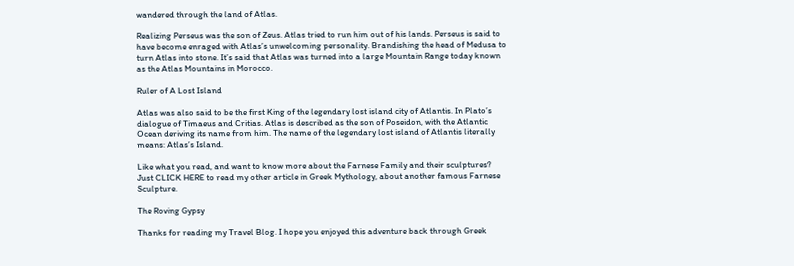wandered through the land of Atlas.

Realizing Perseus was the son of Zeus. Atlas tried to run him out of his lands. Perseus is said to have become enraged with Atlas’s unwelcoming personality. Brandishing the head of Medusa to turn Atlas into stone. It’s said that Atlas was turned into a large Mountain Range today known as the Atlas Mountains in Morocco.

Ruler of A Lost Island

Atlas was also said to be the first King of the legendary lost island city of Atlantis. In Plato’s dialogue of Timaeus and Critias. Atlas is described as the son of Poseidon, with the Atlantic Ocean deriving its name from him. The name of the legendary lost island of Atlantis literally means: Atlas’s Island.

Like what you read, and want to know more about the Farnese Family and their sculptures? Just CLICK HERE to read my other article in Greek Mythology, about another famous Farnese Sculpture.

The Roving Gypsy

Thanks for reading my Travel Blog. I hope you enjoyed this adventure back through Greek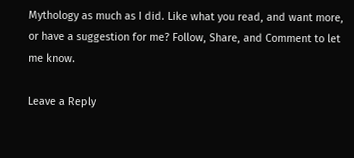Mythology as much as I did. Like what you read, and want more, or have a suggestion for me? Follow, Share, and Comment to let me know.

Leave a Reply